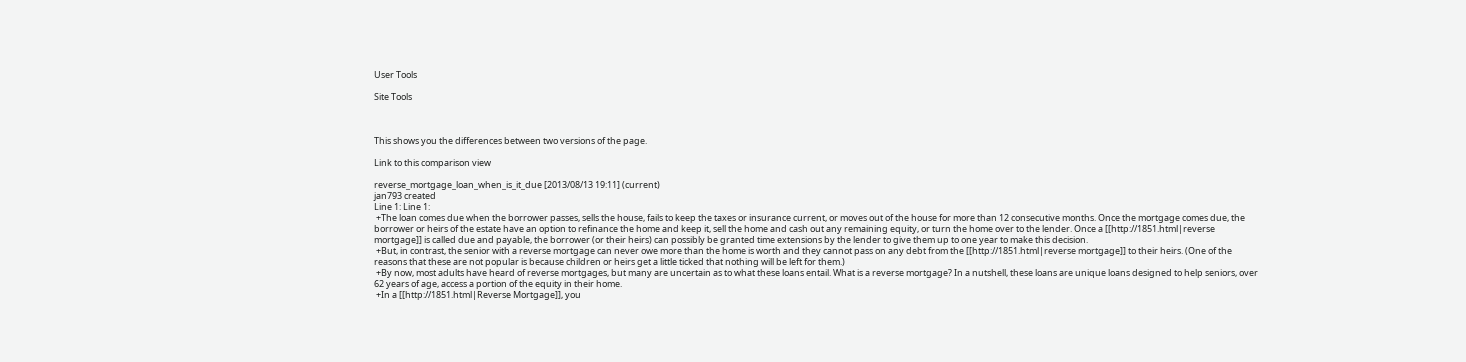User Tools

Site Tools



This shows you the differences between two versions of the page.

Link to this comparison view

reverse_mortgage_loan_when_is_it_due [2013/08/13 19:11] (current)
jan793 created
Line 1: Line 1:
 +The loan comes due when the borrower passes, sells the house, fails to keep the taxes or insurance current, or moves out of the house for more than 12 consecutive months. Once the mortgage comes due, the borrower or heirs of the estate have an option to refinance the home and keep it, sell the home and cash out any remaining equity, or turn the home over to the lender. Once a [[http://1851.html|reverse mortgage]] is called due and payable, the borrower (or their heirs) can possibly be granted time extensions by the lender to give them up to one year to make this decision.
 +But, in contrast, the senior with a reverse mortgage can never owe more than the home is worth and they cannot pass on any debt from the [[http://1851.html|reverse mortgage]] to their heirs. (One of the reasons that these are not popular is because children or heirs get a little ticked that nothing will be left for them.)
 +By now, most adults have heard of reverse mortgages, but many are uncertain as to what these loans entail. What is a reverse mortgage? In a nutshell, these loans are unique loans designed to help seniors, over 62 years of age, access a portion of the equity in their home.
 +In a [[http://1851.html|Reverse Mortgage]], you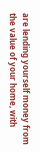are lending yourself money from the value of your home, with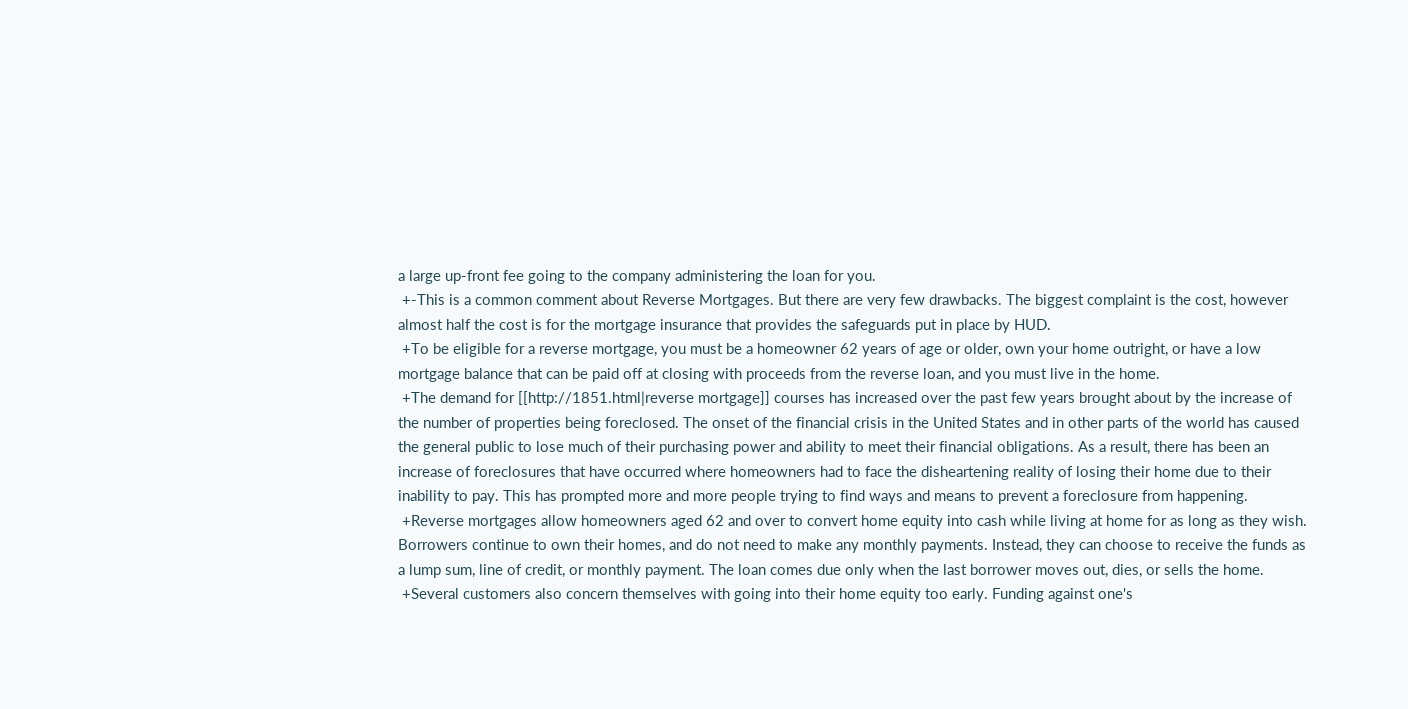a large up-front fee going to the company administering the loan for you.
 +-This is a common comment about Reverse Mortgages. But there are very few drawbacks. The biggest complaint is the cost, however almost half the cost is for the mortgage insurance that provides the safeguards put in place by HUD.
 +To be eligible for a reverse mortgage, you must be a homeowner 62 years of age or older, own your home outright, or have a low mortgage balance that can be paid off at closing with proceeds from the reverse loan, and you must live in the home.
 +The demand for [[http://1851.html|reverse mortgage]] courses has increased over the past few years brought about by the increase of the number of properties being foreclosed. The onset of the financial crisis in the United States and in other parts of the world has caused the general public to lose much of their purchasing power and ability to meet their financial obligations. As a result, there has been an increase of foreclosures that have occurred where homeowners had to face the disheartening reality of losing their home due to their inability to pay. This has prompted more and more people trying to find ways and means to prevent a foreclosure from happening.
 +Reverse mortgages allow homeowners aged 62 and over to convert home equity into cash while living at home for as long as they wish. Borrowers continue to own their homes, and do not need to make any monthly payments. Instead, they can choose to receive the funds as a lump sum, line of credit, or monthly payment. The loan comes due only when the last borrower moves out, dies, or sells the home.
 +Several customers also concern themselves with going into their home equity too early. Funding against one's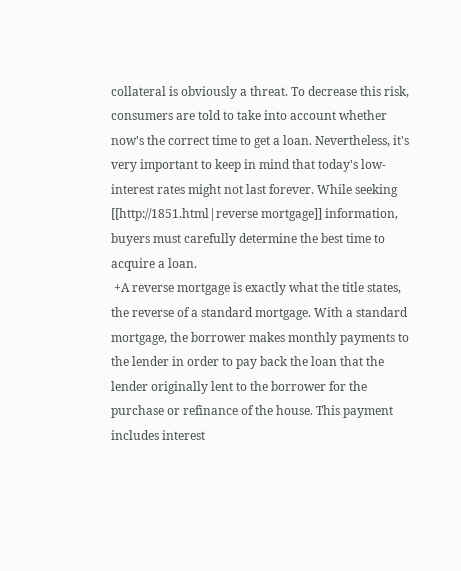collateral is obviously a threat. To decrease this risk, consumers are told to take into account whether now's the correct time to get a loan. Nevertheless, it's very important to keep in mind that today's low-interest rates might not last forever. While seeking [[http://1851.html|reverse mortgage]] information, buyers must carefully determine the best time to acquire a loan.
 +A reverse mortgage is exactly what the title states, the reverse of a standard mortgage. With a standard mortgage, the borrower makes monthly payments to the lender in order to pay back the loan that the lender originally lent to the borrower for the purchase or refinance of the house. This payment includes interest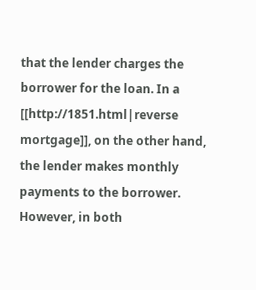that the lender charges the borrower for the loan. In a [[http://1851.html|reverse mortgage]], on the other hand, the lender makes monthly payments to the borrower. However, in both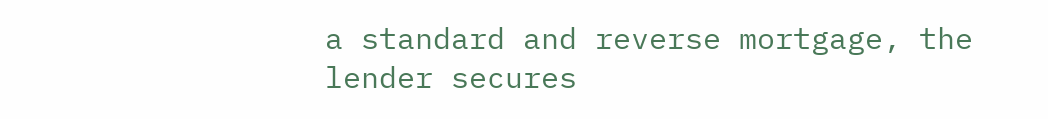a standard and reverse mortgage, the lender secures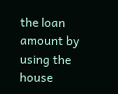the loan amount by using the house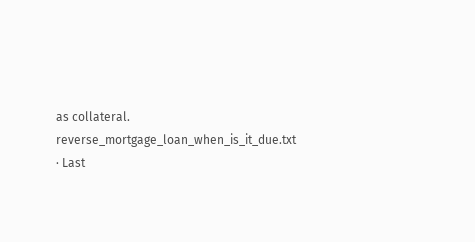as collateral.
reverse_mortgage_loan_when_is_it_due.txt · Last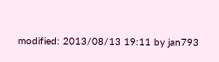modified: 2013/08/13 19:11 by jan793